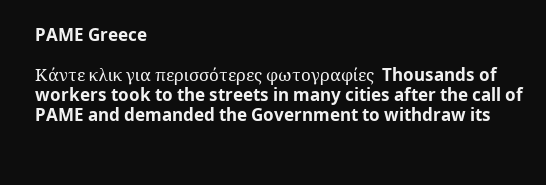PAME Greece

Κάντε κλικ για περισσότερες φωτογραφίες  Thousands of workers took to the streets in many cities after the call of PAME and demanded the Government to withdraw its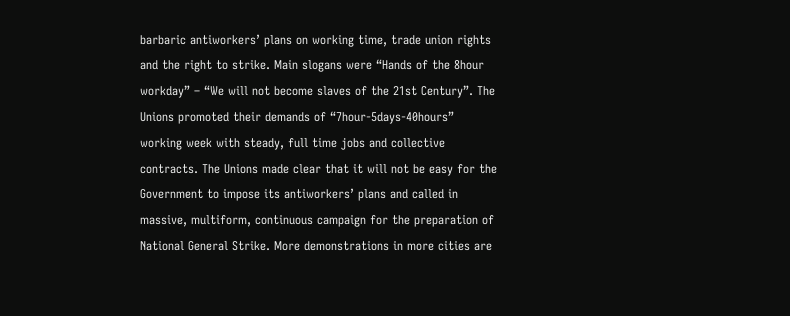barbaric antiworkers’ plans on working time, trade union rights and the right to strike. Main slogans were “Hands of the 8hour workday” – “We will not become slaves of the 21st Century”. The Unions promoted their demands of “7hour-5days-40hours” working week with steady, full time jobs and collective contracts. The Unions made clear that it will not be easy for the Government to impose its antiworkers’ plans and called in massive, multiform, continuous campaign for the preparation of National General Strike. More demonstrations in more cities are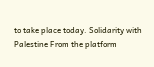to take place today. Solidarity with Palestine From the platform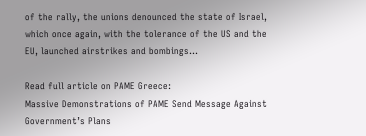of the rally, the unions denounced the state of Israel, which once again, with the tolerance of the US and the EU, launched airstrikes and bombings…

Read full article on PAME Greece:
Massive Demonstrations of PAME Send Message Against Government’s Plans